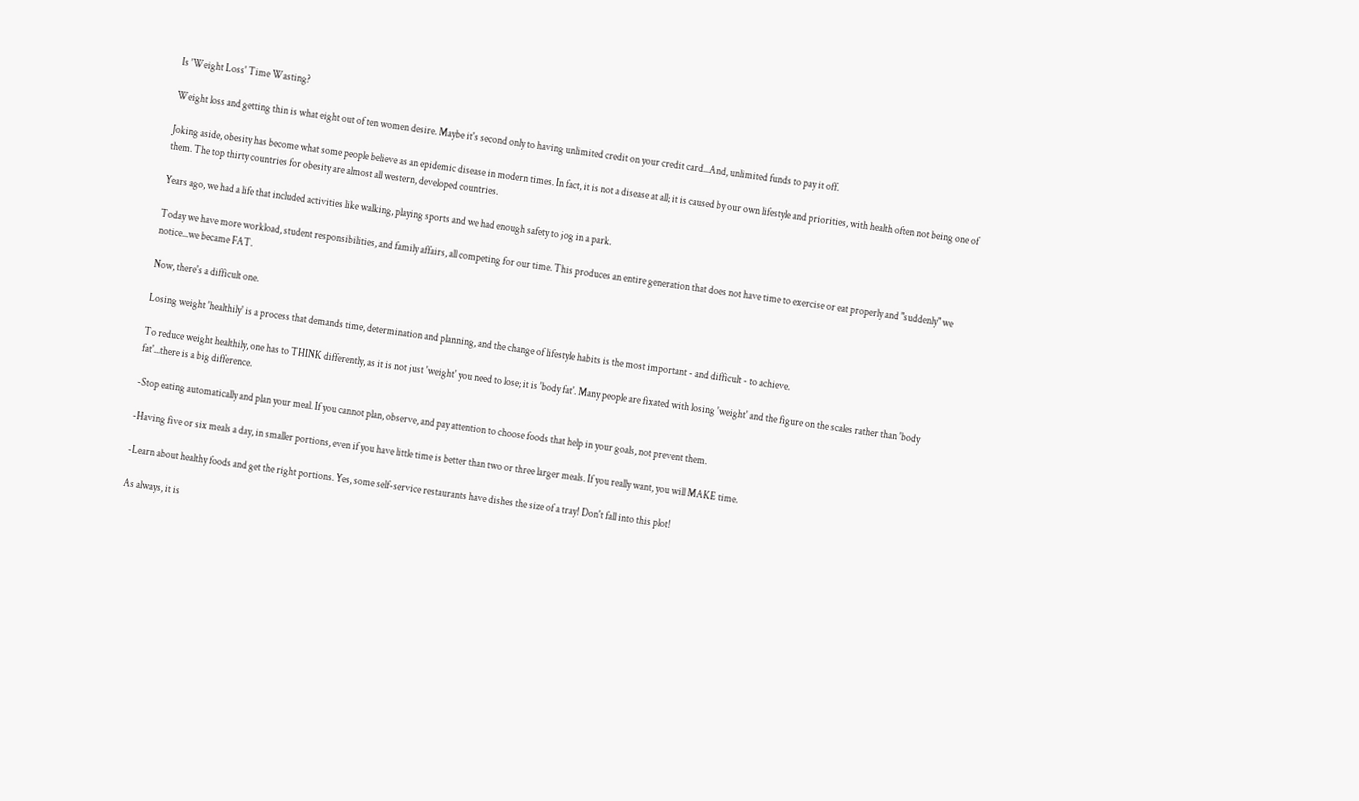Is 'Weight Loss' Time Wasting?

Weight loss and getting thin is what eight out of ten women desire. Maybe it's second only to having unlimited credit on your credit card...And, unlimited funds to pay it off.

Joking aside, obesity has become what some people believe as an epidemic disease in modern times. In fact, it is not a disease at all; it is caused by our own lifestyle and priorities, with health often not being one of them. The top thirty countries for obesity are almost all western, developed countries.

Years ago, we had a life that included activities like walking, playing sports and we had enough safety to jog in a park.

Today we have more workload, student responsibilities, and family affairs, all competing for our time. This produces an entire generation that does not have time to exercise or eat properly and "suddenly" we notice...we became FAT.

Now, there's a difficult one.

Losing weight 'healthily' is a process that demands time, determination and planning, and the change of lifestyle habits is the most important - and difficult - to achieve.

To reduce weight healthily, one has to THINK differently, as it is not just 'weight' you need to lose; it is 'body fat'. Many people are fixated with losing 'weight' and the figure on the scales rather than 'body fat'...there is a big difference.

-Stop eating automatically and plan your meal. If you cannot plan, observe, and pay attention to choose foods that help in your goals, not prevent them.

-Having five or six meals a day, in smaller portions, even if you have little time is better than two or three larger meals. If you really want, you will MAKE time.

-Learn about healthy foods and get the right portions. Yes, some self-service restaurants have dishes the size of a tray! Don't fall into this plot!

As always, it is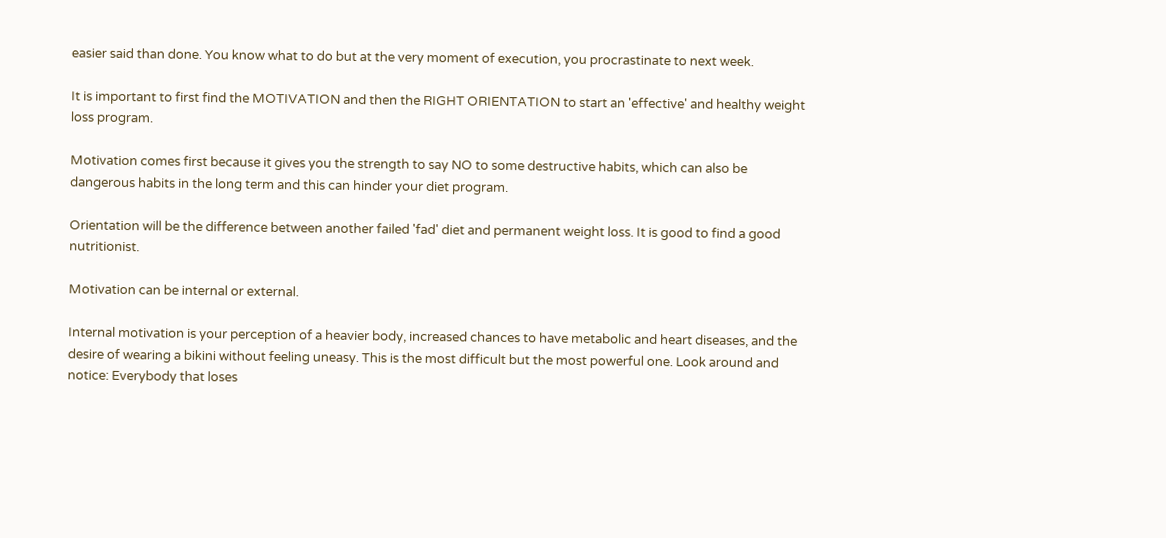easier said than done. You know what to do but at the very moment of execution, you procrastinate to next week.

It is important to first find the MOTIVATION and then the RIGHT ORIENTATION to start an 'effective' and healthy weight loss program.

Motivation comes first because it gives you the strength to say NO to some destructive habits, which can also be dangerous habits in the long term and this can hinder your diet program.

Orientation will be the difference between another failed 'fad' diet and permanent weight loss. It is good to find a good nutritionist.

Motivation can be internal or external.

Internal motivation is your perception of a heavier body, increased chances to have metabolic and heart diseases, and the desire of wearing a bikini without feeling uneasy. This is the most difficult but the most powerful one. Look around and notice: Everybody that loses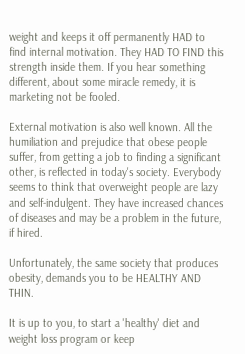weight and keeps it off permanently HAD to find internal motivation. They HAD TO FIND this strength inside them. If you hear something different, about some miracle remedy, it is marketing not be fooled.

External motivation is also well known. All the humiliation and prejudice that obese people suffer, from getting a job to finding a significant other, is reflected in today's society. Everybody seems to think that overweight people are lazy and self-indulgent. They have increased chances of diseases and may be a problem in the future, if hired.

Unfortunately, the same society that produces obesity, demands you to be HEALTHY AND THIN.

It is up to you, to start a 'healthy' diet and weight loss program or keep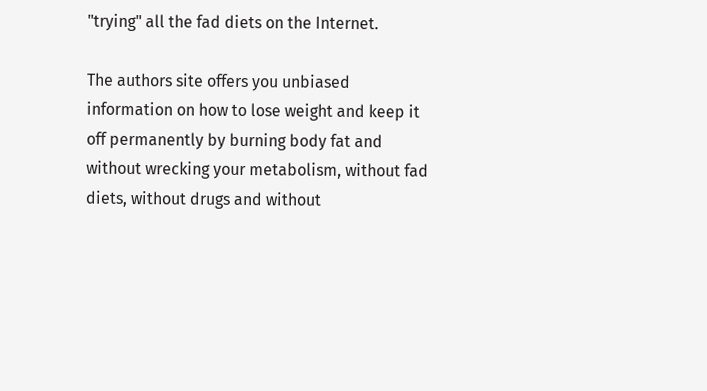"trying" all the fad diets on the Internet.

The authors site offers you unbiased information on how to lose weight and keep it off permanently by burning body fat and without wrecking your metabolism, without fad diets, without drugs and without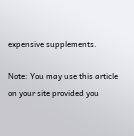expensive supplements.

Note: You may use this article on your site provided you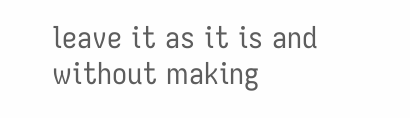leave it as it is and without making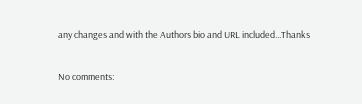any changes and with the Authors bio and URL included...Thanks

No comments: